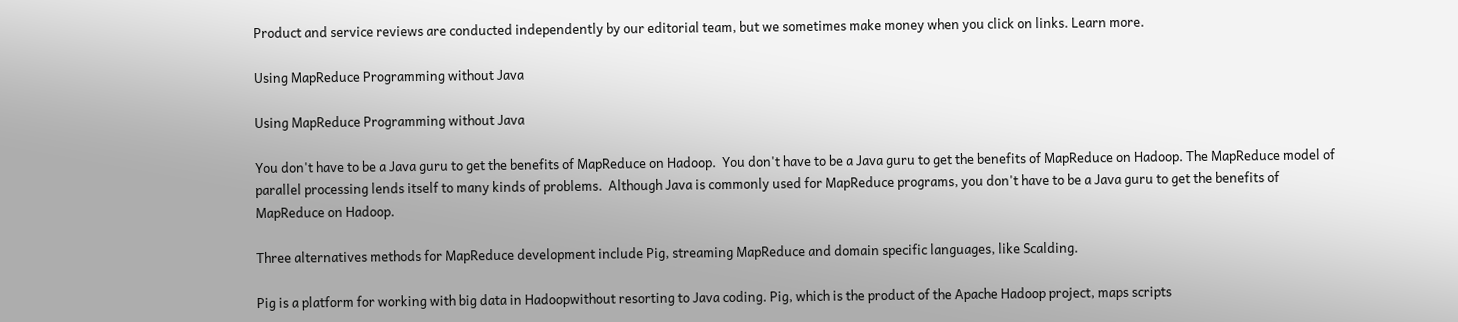Product and service reviews are conducted independently by our editorial team, but we sometimes make money when you click on links. Learn more.

Using MapReduce Programming without Java

Using MapReduce Programming without Java

You don't have to be a Java guru to get the benefits of MapReduce on Hadoop.  You don't have to be a Java guru to get the benefits of MapReduce on Hadoop. The MapReduce model of parallel processing lends itself to many kinds of problems.  Although Java is commonly used for MapReduce programs, you don't have to be a Java guru to get the benefits of MapReduce on Hadoop.

Three alternatives methods for MapReduce development include Pig, streaming MapReduce and domain specific languages, like Scalding.

Pig is a platform for working with big data in Hadoopwithout resorting to Java coding. Pig, which is the product of the Apache Hadoop project, maps scripts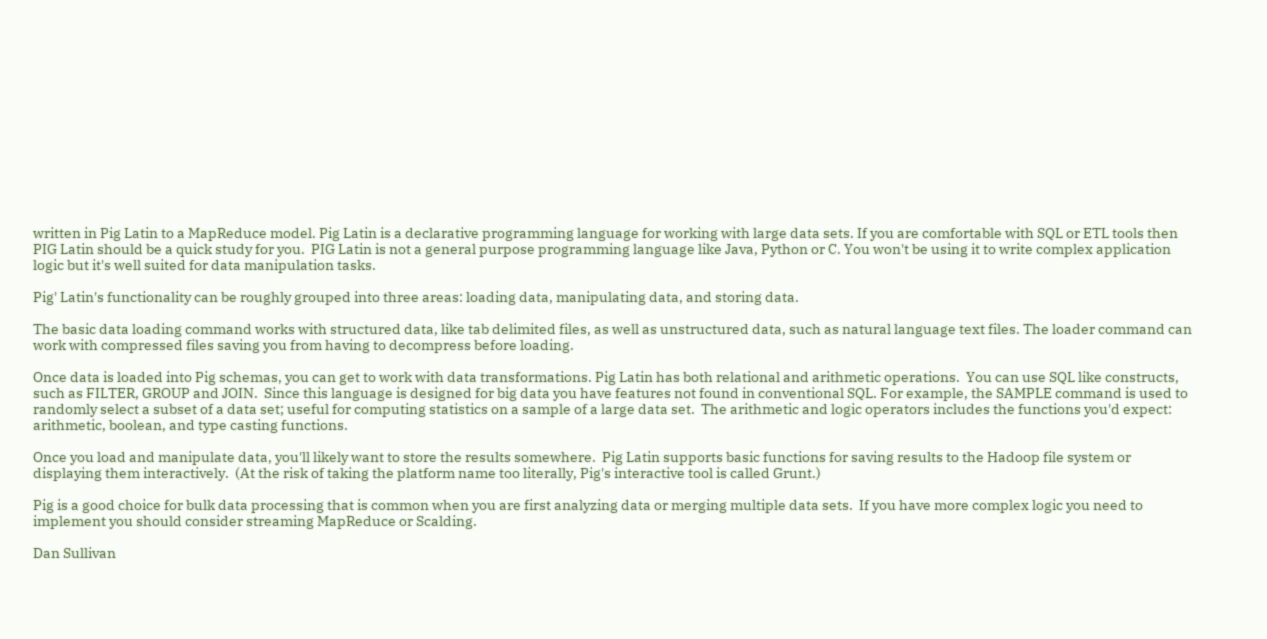written in Pig Latin to a MapReduce model. Pig Latin is a declarative programming language for working with large data sets. If you are comfortable with SQL or ETL tools then PIG Latin should be a quick study for you.  PIG Latin is not a general purpose programming language like Java, Python or C. You won't be using it to write complex application logic but it's well suited for data manipulation tasks.

Pig' Latin's functionality can be roughly grouped into three areas: loading data, manipulating data, and storing data.

The basic data loading command works with structured data, like tab delimited files, as well as unstructured data, such as natural language text files. The loader command can work with compressed files saving you from having to decompress before loading.

Once data is loaded into Pig schemas, you can get to work with data transformations. Pig Latin has both relational and arithmetic operations.  You can use SQL like constructs, such as FILTER, GROUP and JOIN.  Since this language is designed for big data you have features not found in conventional SQL. For example, the SAMPLE command is used to randomly select a subset of a data set; useful for computing statistics on a sample of a large data set.  The arithmetic and logic operators includes the functions you'd expect: arithmetic, boolean, and type casting functions.

Once you load and manipulate data, you'll likely want to store the results somewhere.  Pig Latin supports basic functions for saving results to the Hadoop file system or displaying them interactively.  (At the risk of taking the platform name too literally, Pig's interactive tool is called Grunt.)

Pig is a good choice for bulk data processing that is common when you are first analyzing data or merging multiple data sets.  If you have more complex logic you need to implement you should consider streaming MapReduce or Scalding.

Dan Sullivan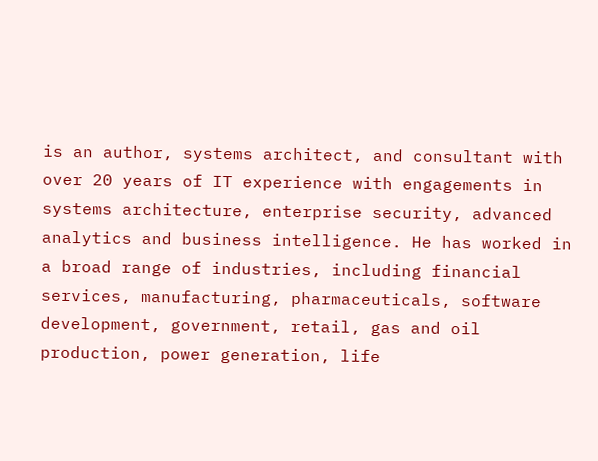is an author, systems architect, and consultant with over 20 years of IT experience with engagements in systems architecture, enterprise security, advanced analytics and business intelligence. He has worked in a broad range of industries, including financial services, manufacturing, pharmaceuticals, software development, government, retail, gas and oil production, power generation, life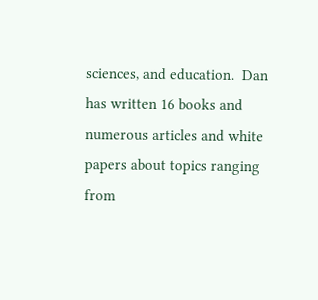sciences, and education.  Dan has written 16 books and numerous articles and white papers about topics ranging from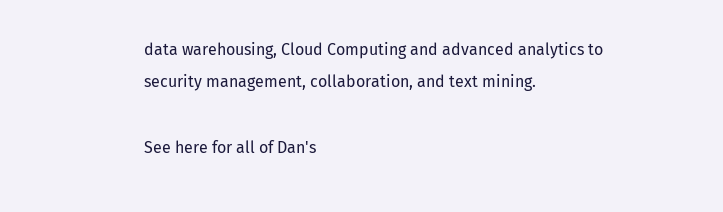data warehousing, Cloud Computing and advanced analytics to security management, collaboration, and text mining.

See here for all of Dan's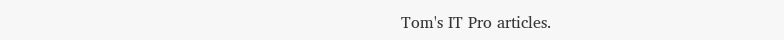Tom's IT Pro articles.